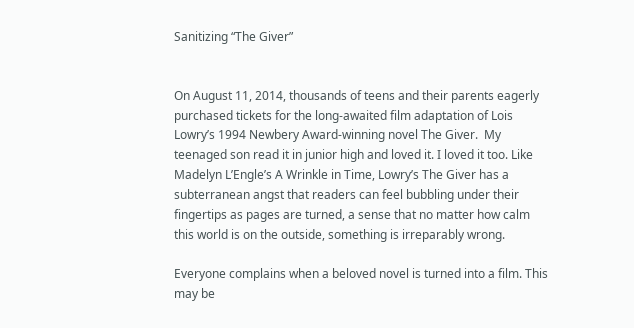Sanitizing “The Giver”


On August 11, 2014, thousands of teens and their parents eagerly purchased tickets for the long-awaited film adaptation of Lois Lowry’s 1994 Newbery Award-winning novel The Giver.  My teenaged son read it in junior high and loved it. I loved it too. Like Madelyn L’Engle’s A Wrinkle in Time, Lowry’s The Giver has a subterranean angst that readers can feel bubbling under their fingertips as pages are turned, a sense that no matter how calm this world is on the outside, something is irreparably wrong.

Everyone complains when a beloved novel is turned into a film. This may be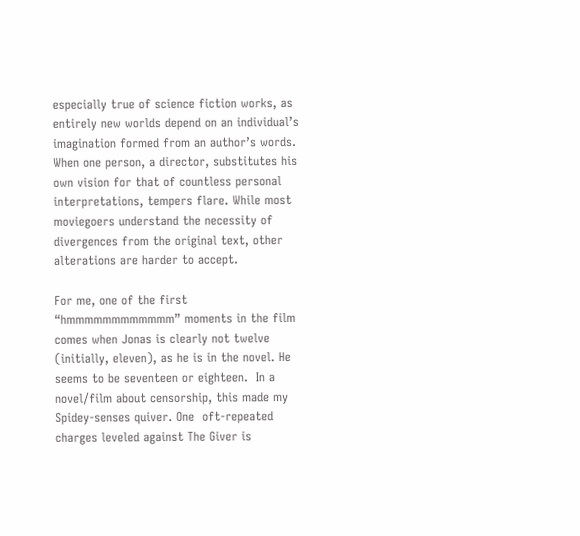especially true of science fiction works, as  entirely new worlds depend on an individual’s imagination formed from an author’s words. When one person, a director, substitutes his own vision for that of countless personal interpretations, tempers flare. While most moviegoers understand the necessity of divergences from the original text, other alterations are harder to accept.

For me, one of the first “hmmmmmmmmmmmm” moments in the film comes when Jonas is clearly not twelve (initially, eleven), as he is in the novel. He seems to be seventeen or eighteen.  In a novel/film about censorship, this made my Spidey-senses quiver. One  oft-repeated charges leveled against The Giver is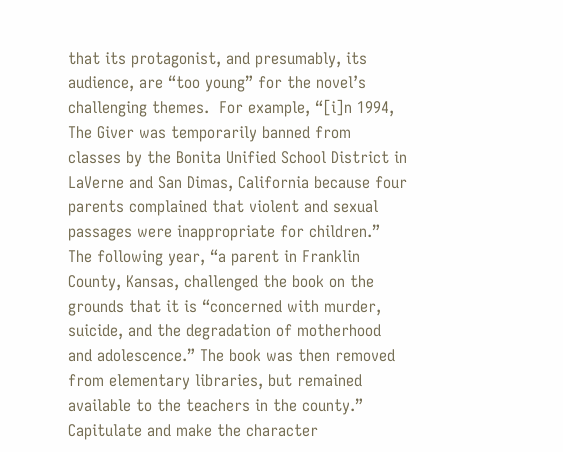that its protagonist, and presumably, its audience, are “too young” for the novel’s challenging themes.  For example, “[i]n 1994, The Giver was temporarily banned from classes by the Bonita Unified School District in LaVerne and San Dimas, California because four parents complained that violent and sexual passages were inappropriate for children.” The following year, “a parent in Franklin County, Kansas, challenged the book on the grounds that it is “concerned with murder, suicide, and the degradation of motherhood and adolescence.” The book was then removed from elementary libraries, but remained available to the teachers in the county.”  Capitulate and make the character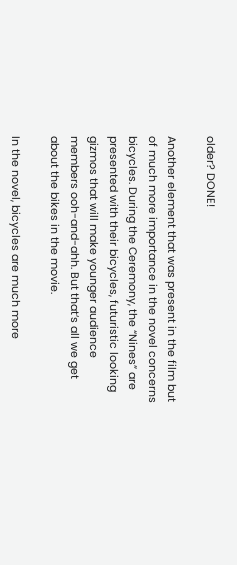older? DONE!

Another element that was present in the film but of much more importance in the novel concerns bicycles. During the Ceremony, the “Nines” are presented with their bicycles, futuristic looking gizmos that will make younger audience members ooh-and-ahh. But that’s all we get about the bikes in the movie.

In the novel, bicycles are much more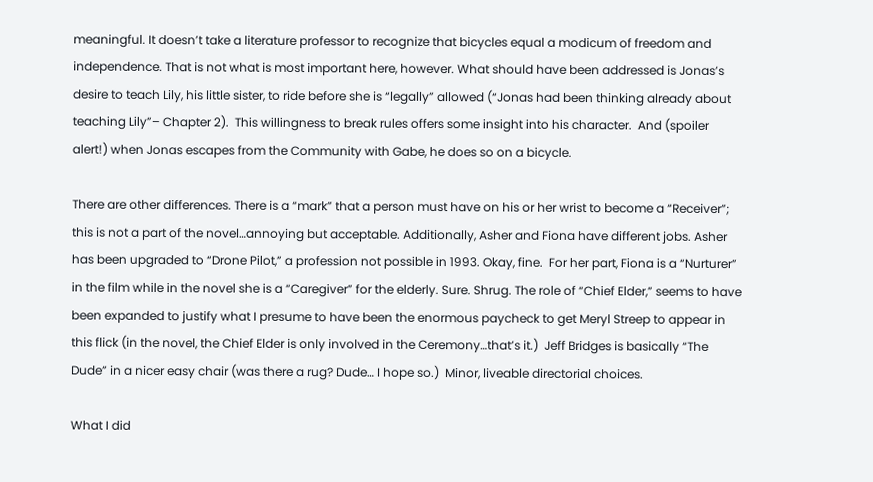meaningful. It doesn’t take a literature professor to recognize that bicycles equal a modicum of freedom and independence. That is not what is most important here, however. What should have been addressed is Jonas’s desire to teach Lily, his little sister, to ride before she is “legally” allowed (“Jonas had been thinking already about teaching Lily”– Chapter 2).  This willingness to break rules offers some insight into his character.  And (spoiler alert!) when Jonas escapes from the Community with Gabe, he does so on a bicycle.

There are other differences. There is a “mark” that a person must have on his or her wrist to become a “Receiver”; this is not a part of the novel…annoying but acceptable. Additionally, Asher and Fiona have different jobs. Asher has been upgraded to “Drone Pilot,” a profession not possible in 1993. Okay, fine.  For her part, Fiona is a “Nurturer” in the film while in the novel she is a “Caregiver” for the elderly. Sure. Shrug. The role of “Chief Elder,” seems to have been expanded to justify what I presume to have been the enormous paycheck to get Meryl Streep to appear in this flick (in the novel, the Chief Elder is only involved in the Ceremony…that’s it.)  Jeff Bridges is basically “The Dude” in a nicer easy chair (was there a rug? Dude… I hope so.)  Minor, liveable directorial choices.

What I did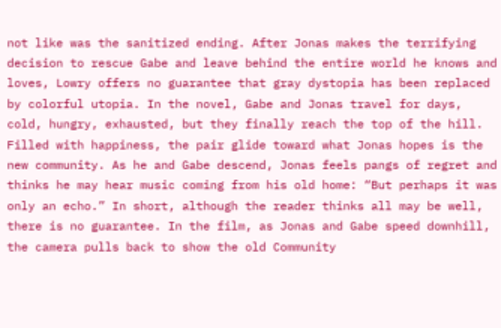not like was the sanitized ending. After Jonas makes the terrifying decision to rescue Gabe and leave behind the entire world he knows and loves, Lowry offers no guarantee that gray dystopia has been replaced by colorful utopia. In the novel, Gabe and Jonas travel for days, cold, hungry, exhausted, but they finally reach the top of the hill.  Filled with happiness, the pair glide toward what Jonas hopes is the new community. As he and Gabe descend, Jonas feels pangs of regret and thinks he may hear music coming from his old home: “But perhaps it was only an echo.” In short, although the reader thinks all may be well, there is no guarantee. In the film, as Jonas and Gabe speed downhill, the camera pulls back to show the old Community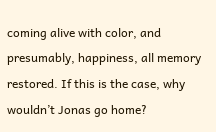coming alive with color, and presumably, happiness, all memory restored. If this is the case, why wouldn’t Jonas go home?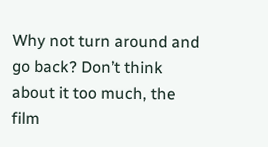Why not turn around and go back? Don’t think about it too much, the film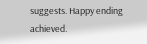suggests. Happy ending achieved.